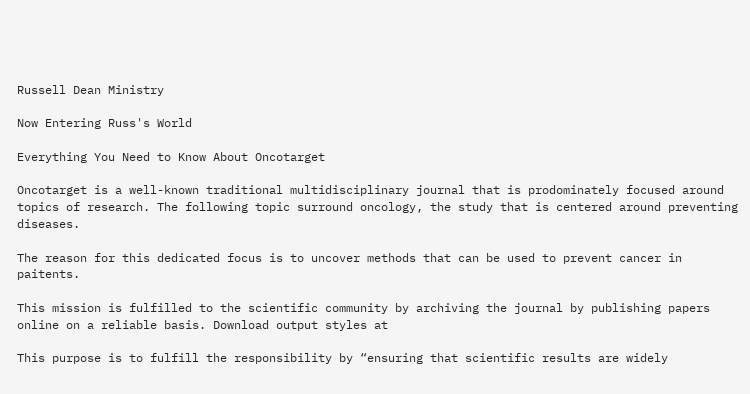Russell Dean Ministry

Now Entering Russ's World

Everything You Need to Know About Oncotarget

Oncotarget is a well-known traditional multidisciplinary journal that is prodominately focused around topics of research. The following topic surround oncology, the study that is centered around preventing diseases.

The reason for this dedicated focus is to uncover methods that can be used to prevent cancer in paitents.

This mission is fulfilled to the scientific community by archiving the journal by publishing papers online on a reliable basis. Download output styles at

This purpose is to fulfill the responsibility by “ensuring that scientific results are widely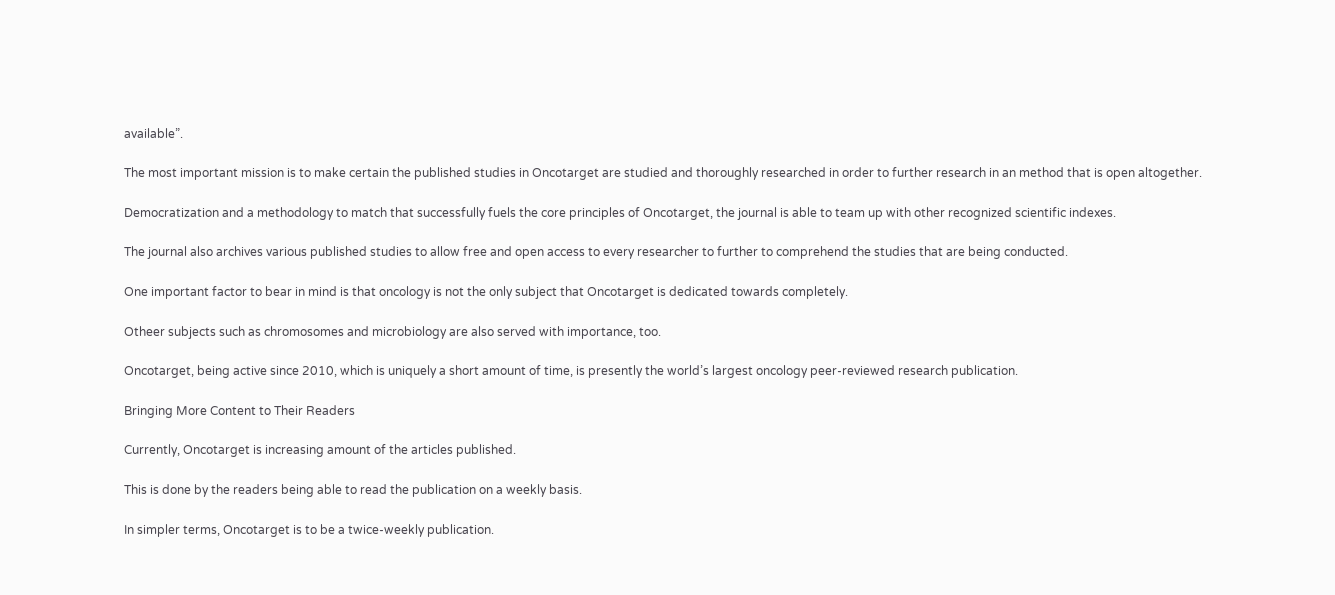available”.

The most important mission is to make certain the published studies in Oncotarget are studied and thoroughly researched in order to further research in an method that is open altogether.

Democratization and a methodology to match that successfully fuels the core principles of Oncotarget, the journal is able to team up with other recognized scientific indexes.

The journal also archives various published studies to allow free and open access to every researcher to further to comprehend the studies that are being conducted.

One important factor to bear in mind is that oncology is not the only subject that Oncotarget is dedicated towards completely.

Otheer subjects such as chromosomes and microbiology are also served with importance, too.

Oncotarget, being active since 2010, which is uniquely a short amount of time, is presently the world’s largest oncology peer-reviewed research publication.

Bringing More Content to Their Readers

Currently, Oncotarget is increasing amount of the articles published.

This is done by the readers being able to read the publication on a weekly basis.

In simpler terms, Oncotarget is to be a twice-weekly publication.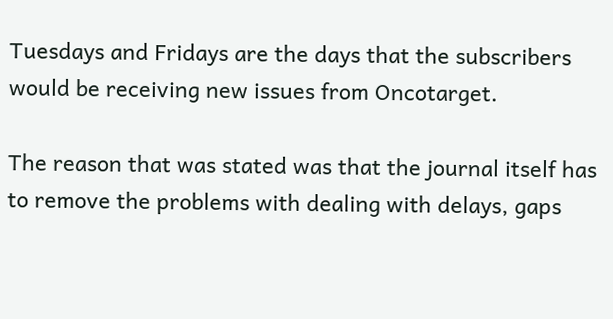Tuesdays and Fridays are the days that the subscribers would be receiving new issues from Oncotarget.

The reason that was stated was that the journal itself has to remove the problems with dealing with delays, gaps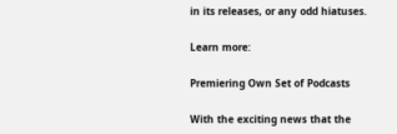in its releases, or any odd hiatuses.

Learn more:

Premiering Own Set of Podcasts

With the exciting news that the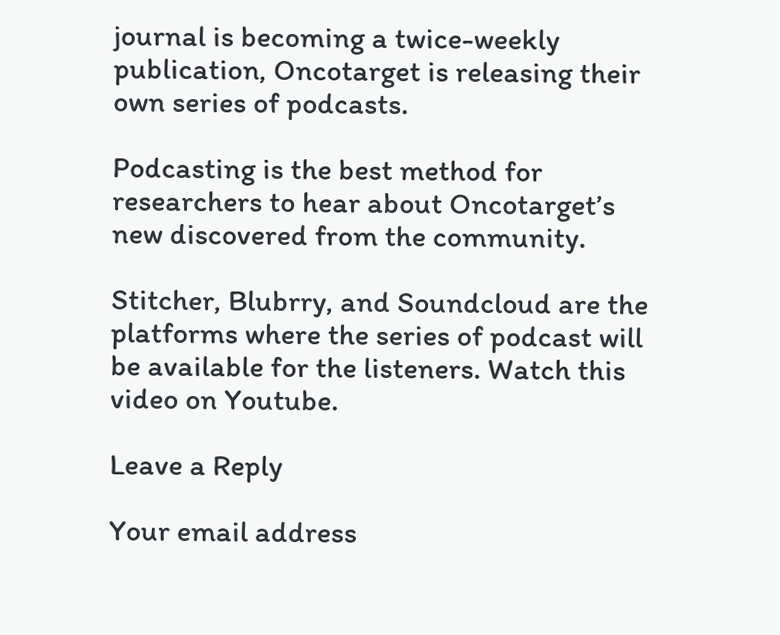journal is becoming a twice-weekly publication, Oncotarget is releasing their own series of podcasts.

Podcasting is the best method for researchers to hear about Oncotarget’s new discovered from the community.

Stitcher, Blubrry, and Soundcloud are the platforms where the series of podcast will be available for the listeners. Watch this video on Youtube.

Leave a Reply

Your email address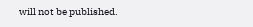will not be published.